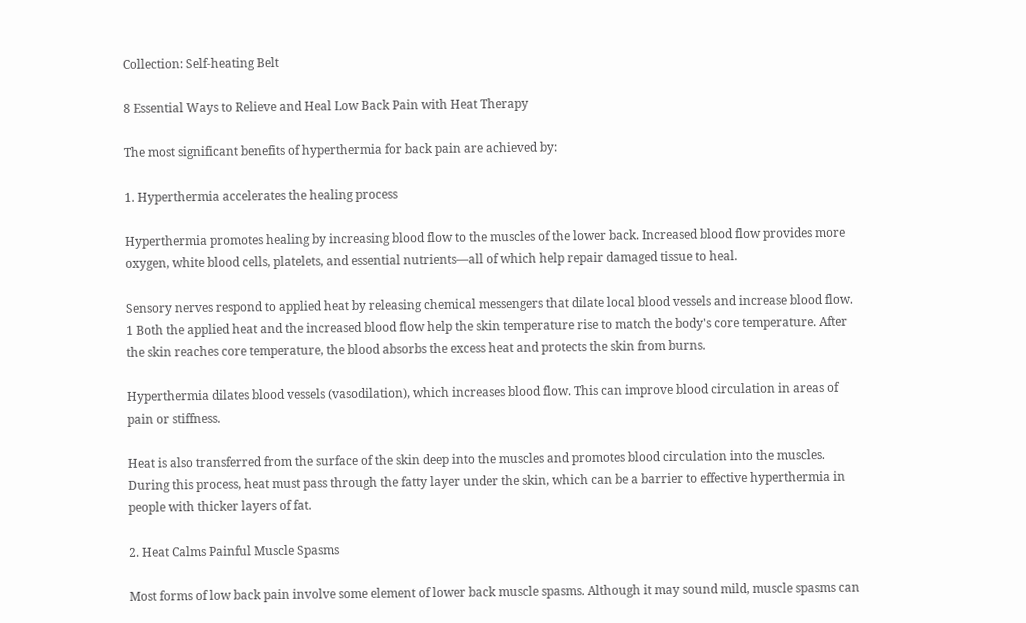Collection: Self-heating Belt

8 Essential Ways to Relieve and Heal Low Back Pain with Heat Therapy

The most significant benefits of hyperthermia for back pain are achieved by:

1. Hyperthermia accelerates the healing process

Hyperthermia promotes healing by increasing blood flow to the muscles of the lower back. Increased blood flow provides more oxygen, white blood cells, platelets, and essential nutrients—all of which help repair damaged tissue to heal.

Sensory nerves respond to applied heat by releasing chemical messengers that dilate local blood vessels and increase blood flow. 1 Both the applied heat and the increased blood flow help the skin temperature rise to match the body's core temperature. After the skin reaches core temperature, the blood absorbs the excess heat and protects the skin from burns.

Hyperthermia dilates blood vessels (vasodilation), which increases blood flow. This can improve blood circulation in areas of pain or stiffness.

Heat is also transferred from the surface of the skin deep into the muscles and promotes blood circulation into the muscles. During this process, heat must pass through the fatty layer under the skin, which can be a barrier to effective hyperthermia in people with thicker layers of fat.

2. Heat Calms Painful Muscle Spasms

Most forms of low back pain involve some element of lower back muscle spasms. Although it may sound mild, muscle spasms can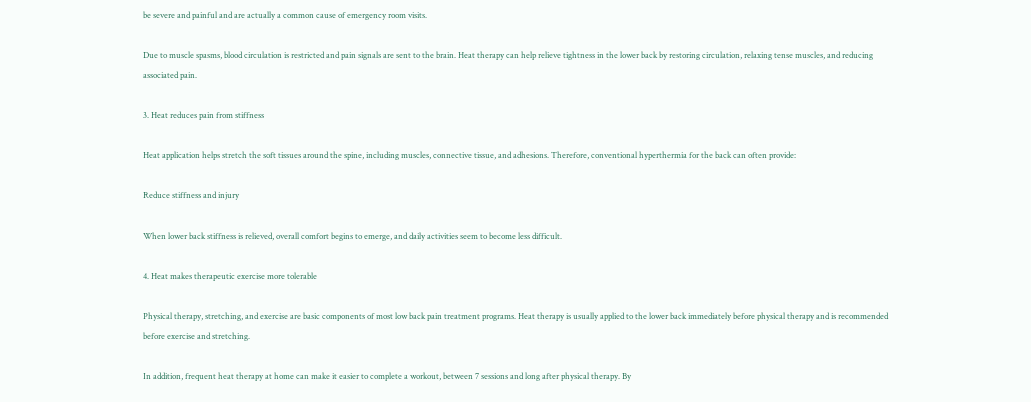be severe and painful and are actually a common cause of emergency room visits.

Due to muscle spasms, blood circulation is restricted and pain signals are sent to the brain. Heat therapy can help relieve tightness in the lower back by restoring circulation, relaxing tense muscles, and reducing associated pain.

3. Heat reduces pain from stiffness

Heat application helps stretch the soft tissues around the spine, including muscles, connective tissue, and adhesions. Therefore, conventional hyperthermia for the back can often provide:

Reduce stiffness and injury

When lower back stiffness is relieved, overall comfort begins to emerge, and daily activities seem to become less difficult.

4. Heat makes therapeutic exercise more tolerable

Physical therapy, stretching, and exercise are basic components of most low back pain treatment programs. Heat therapy is usually applied to the lower back immediately before physical therapy and is recommended before exercise and stretching.

In addition, frequent heat therapy at home can make it easier to complete a workout, between 7 sessions and long after physical therapy. By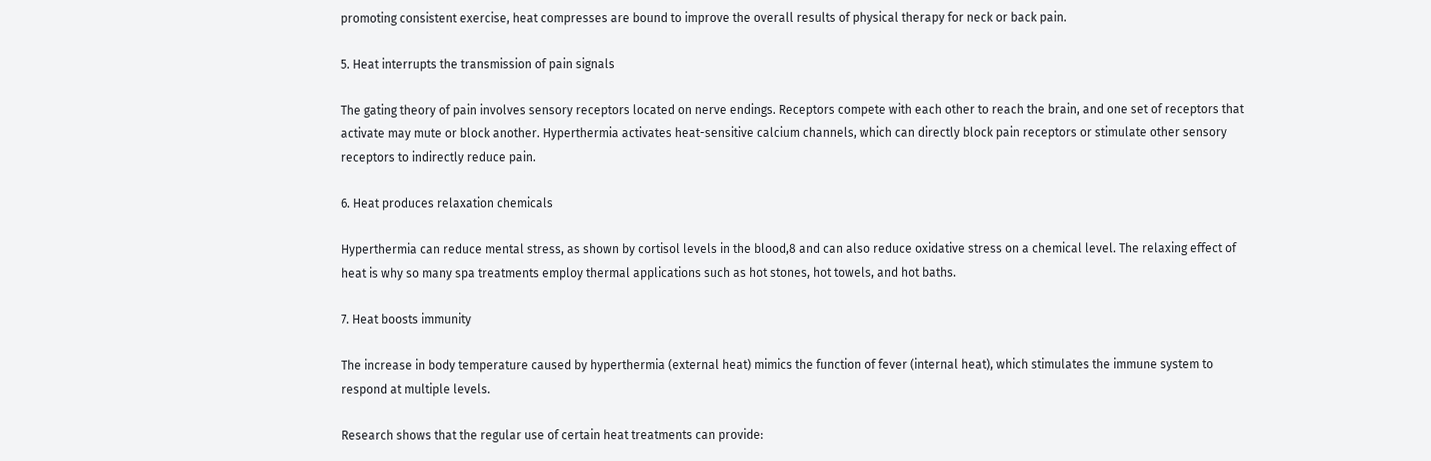promoting consistent exercise, heat compresses are bound to improve the overall results of physical therapy for neck or back pain.

5. Heat interrupts the transmission of pain signals

The gating theory of pain involves sensory receptors located on nerve endings. Receptors compete with each other to reach the brain, and one set of receptors that activate may mute or block another. Hyperthermia activates heat-sensitive calcium channels, which can directly block pain receptors or stimulate other sensory receptors to indirectly reduce pain.

6. Heat produces relaxation chemicals

Hyperthermia can reduce mental stress, as shown by cortisol levels in the blood,8 and can also reduce oxidative stress on a chemical level. The relaxing effect of heat is why so many spa treatments employ thermal applications such as hot stones, hot towels, and hot baths.

7. Heat boosts immunity

The increase in body temperature caused by hyperthermia (external heat) mimics the function of fever (internal heat), which stimulates the immune system to respond at multiple levels.

Research shows that the regular use of certain heat treatments can provide: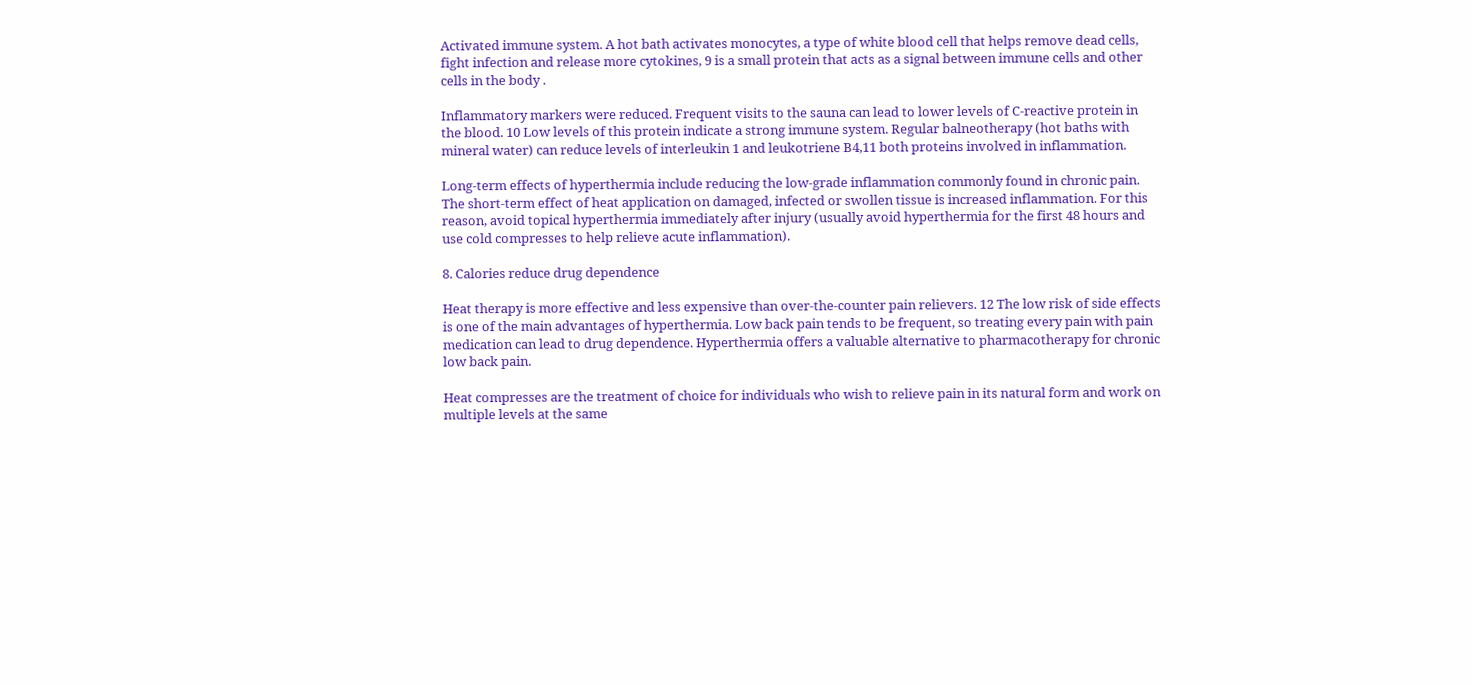Activated immune system. A hot bath activates monocytes, a type of white blood cell that helps remove dead cells, fight infection and release more cytokines, 9 is a small protein that acts as a signal between immune cells and other cells in the body .

Inflammatory markers were reduced. Frequent visits to the sauna can lead to lower levels of C-reactive protein in the blood. 10 Low levels of this protein indicate a strong immune system. Regular balneotherapy (hot baths with mineral water) can reduce levels of interleukin 1 and leukotriene B4,11 both proteins involved in inflammation.

Long-term effects of hyperthermia include reducing the low-grade inflammation commonly found in chronic pain. The short-term effect of heat application on damaged, infected or swollen tissue is increased inflammation. For this reason, avoid topical hyperthermia immediately after injury (usually avoid hyperthermia for the first 48 hours and use cold compresses to help relieve acute inflammation).

8. Calories reduce drug dependence

Heat therapy is more effective and less expensive than over-the-counter pain relievers. 12 The low risk of side effects is one of the main advantages of hyperthermia. Low back pain tends to be frequent, so treating every pain with pain medication can lead to drug dependence. Hyperthermia offers a valuable alternative to pharmacotherapy for chronic low back pain.

Heat compresses are the treatment of choice for individuals who wish to relieve pain in its natural form and work on multiple levels at the same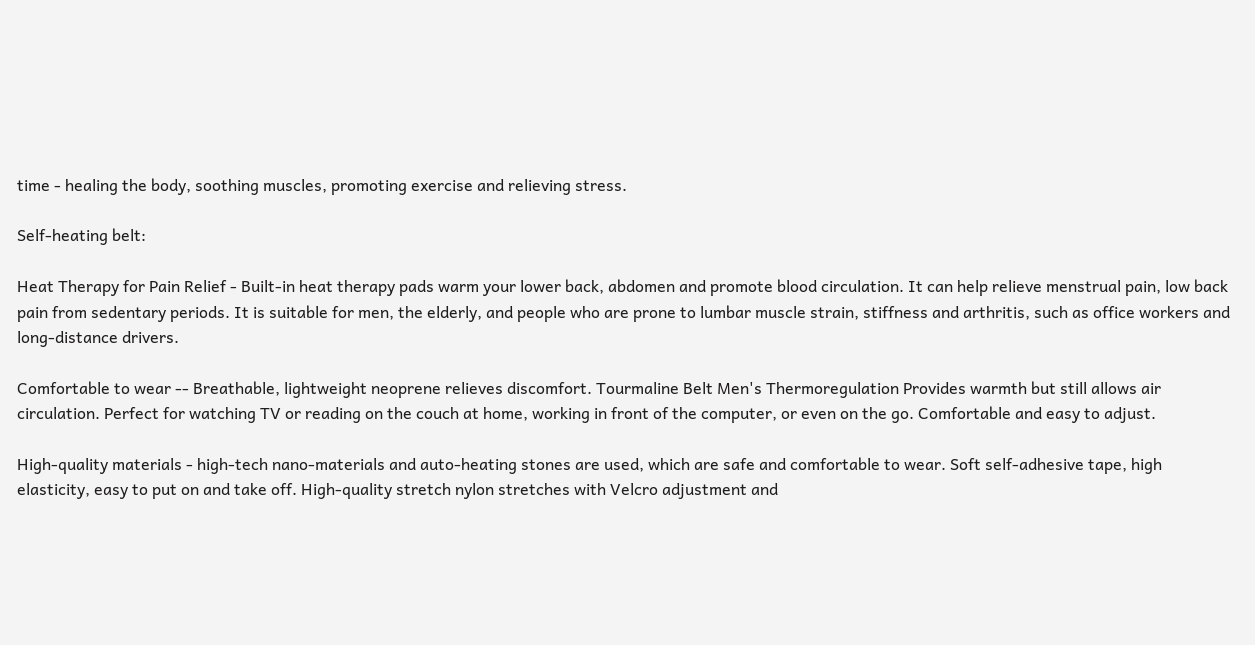time - healing the body, soothing muscles, promoting exercise and relieving stress.

Self-heating belt:

Heat Therapy for Pain Relief - Built-in heat therapy pads warm your lower back, abdomen and promote blood circulation. It can help relieve menstrual pain, low back pain from sedentary periods. It is suitable for men, the elderly, and people who are prone to lumbar muscle strain, stiffness and arthritis, such as office workers and long-distance drivers.

Comfortable to wear -- Breathable, lightweight neoprene relieves discomfort. Tourmaline Belt Men's Thermoregulation Provides warmth but still allows air circulation. Perfect for watching TV or reading on the couch at home, working in front of the computer, or even on the go. Comfortable and easy to adjust.

High-quality materials - high-tech nano-materials and auto-heating stones are used, which are safe and comfortable to wear. Soft self-adhesive tape, high elasticity, easy to put on and take off. High-quality stretch nylon stretches with Velcro adjustment and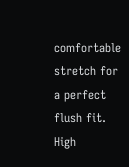comfortable stretch for a perfect flush fit. High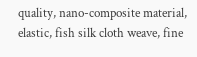quality, nano-composite material, elastic, fish silk cloth weave, fine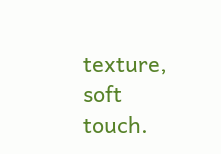texture, soft touch.